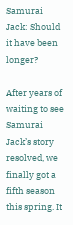Samurai Jack: Should it have been longer?

After years of waiting to see Samurai Jack’s story resolved, we finally got a fifth season this spring. It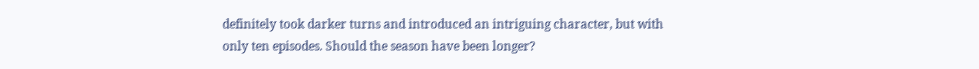definitely took darker turns and introduced an intriguing character, but with only ten episodes. Should the season have been longer?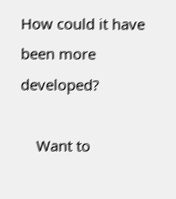How could it have been more developed?

    Want to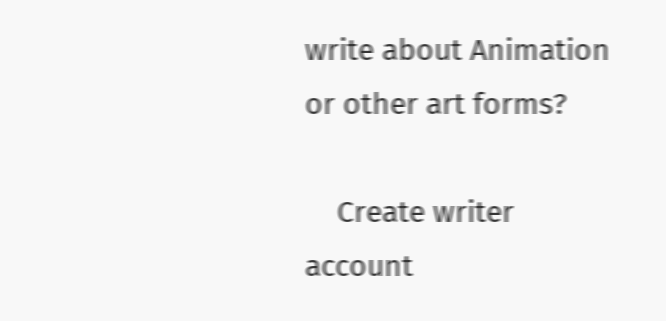write about Animation or other art forms?

    Create writer account